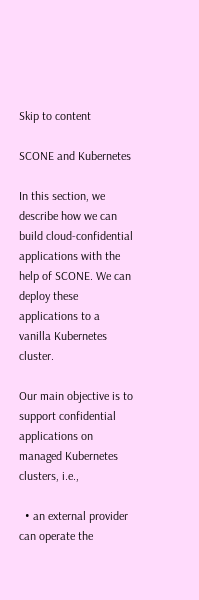Skip to content

SCONE and Kubernetes

In this section, we describe how we can build cloud-confidential applications with the help of SCONE. We can deploy these applications to a vanilla Kubernetes cluster.

Our main objective is to support confidential applications on managed Kubernetes clusters, i.e.,

  • an external provider can operate the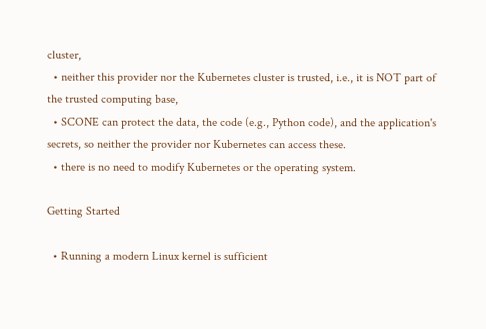cluster,
  • neither this provider nor the Kubernetes cluster is trusted, i.e., it is NOT part of the trusted computing base,
  • SCONE can protect the data, the code (e.g., Python code), and the application's secrets, so neither the provider nor Kubernetes can access these.
  • there is no need to modify Kubernetes or the operating system.

Getting Started

  • Running a modern Linux kernel is sufficient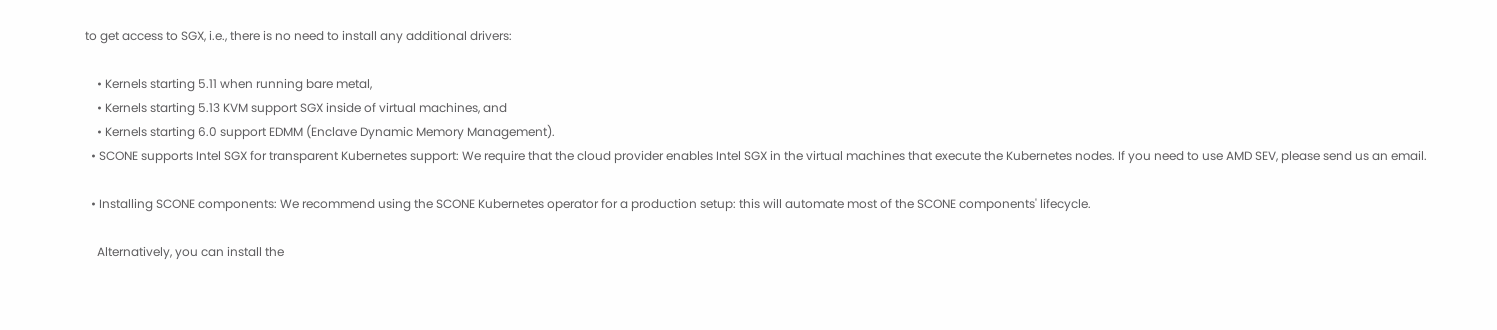to get access to SGX, i.e., there is no need to install any additional drivers:

    • Kernels starting 5.11 when running bare metal,
    • Kernels starting 5.13 KVM support SGX inside of virtual machines, and
    • Kernels starting 6.0 support EDMM (Enclave Dynamic Memory Management).
  • SCONE supports Intel SGX for transparent Kubernetes support: We require that the cloud provider enables Intel SGX in the virtual machines that execute the Kubernetes nodes. If you need to use AMD SEV, please send us an email.

  • Installing SCONE components: We recommend using the SCONE Kubernetes operator for a production setup: this will automate most of the SCONE components' lifecycle.

    Alternatively, you can install the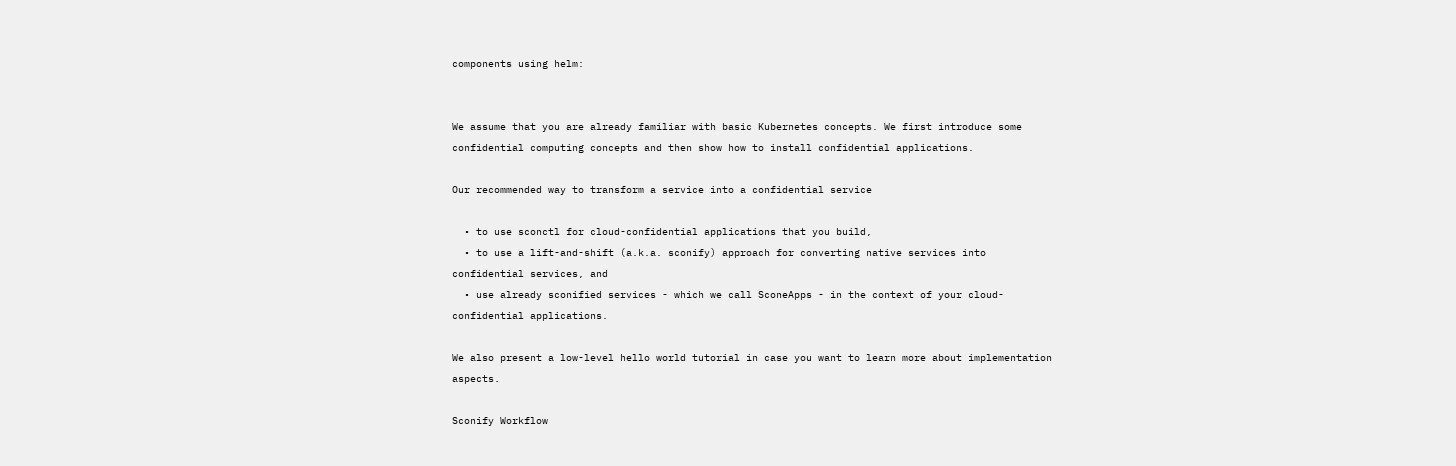components using helm:


We assume that you are already familiar with basic Kubernetes concepts. We first introduce some confidential computing concepts and then show how to install confidential applications.

Our recommended way to transform a service into a confidential service

  • to use sconctl for cloud-confidential applications that you build,
  • to use a lift-and-shift (a.k.a. sconify) approach for converting native services into confidential services, and
  • use already sconified services - which we call SconeApps - in the context of your cloud-confidential applications.

We also present a low-level hello world tutorial in case you want to learn more about implementation aspects.

Sconify Workflow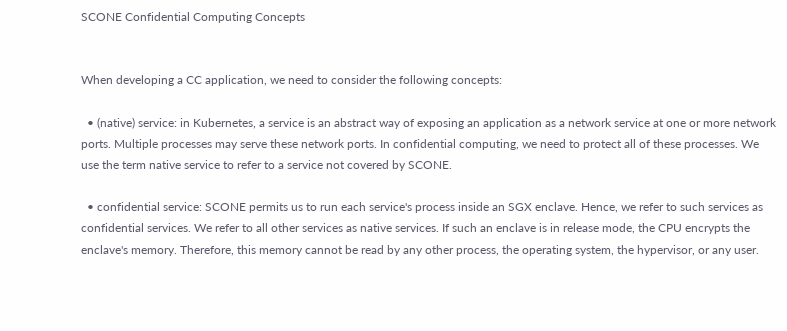SCONE Confidential Computing Concepts


When developing a CC application, we need to consider the following concepts:

  • (native) service: in Kubernetes, a service is an abstract way of exposing an application as a network service at one or more network ports. Multiple processes may serve these network ports. In confidential computing, we need to protect all of these processes. We use the term native service to refer to a service not covered by SCONE.

  • confidential service: SCONE permits us to run each service's process inside an SGX enclave. Hence, we refer to such services as confidential services. We refer to all other services as native services. If such an enclave is in release mode, the CPU encrypts the enclave's memory. Therefore, this memory cannot be read by any other process, the operating system, the hypervisor, or any user.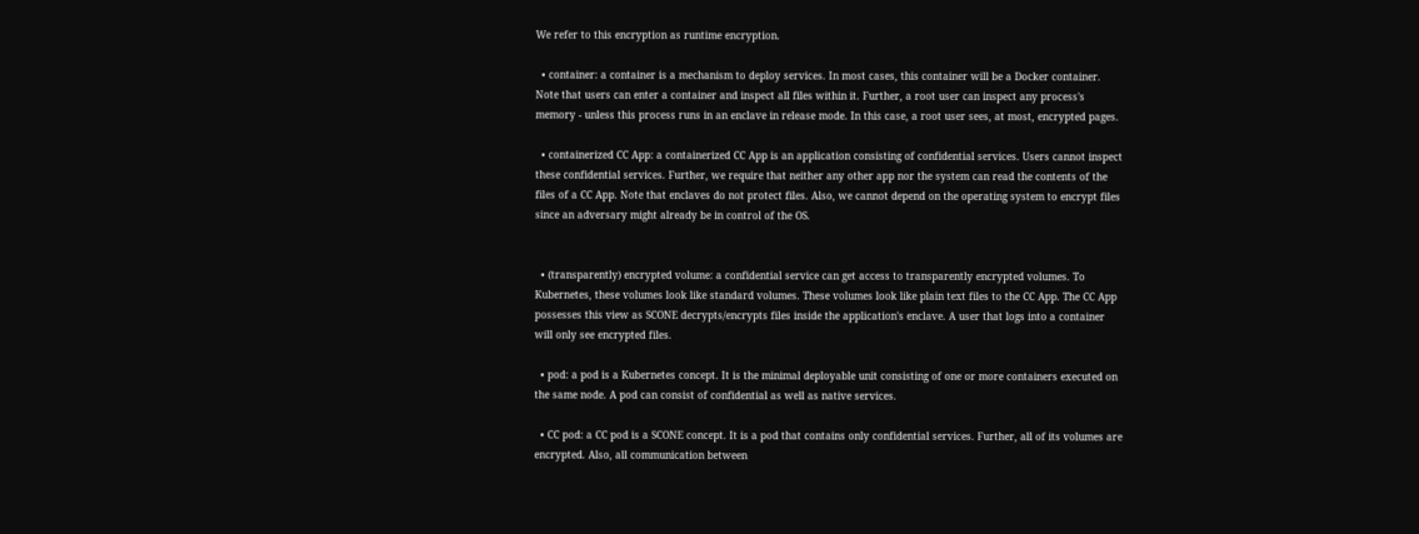We refer to this encryption as runtime encryption.

  • container: a container is a mechanism to deploy services. In most cases, this container will be a Docker container. Note that users can enter a container and inspect all files within it. Further, a root user can inspect any process's memory - unless this process runs in an enclave in release mode. In this case, a root user sees, at most, encrypted pages.

  • containerized CC App: a containerized CC App is an application consisting of confidential services. Users cannot inspect these confidential services. Further, we require that neither any other app nor the system can read the contents of the files of a CC App. Note that enclaves do not protect files. Also, we cannot depend on the operating system to encrypt files since an adversary might already be in control of the OS.


  • (transparently) encrypted volume: a confidential service can get access to transparently encrypted volumes. To Kubernetes, these volumes look like standard volumes. These volumes look like plain text files to the CC App. The CC App possesses this view as SCONE decrypts/encrypts files inside the application's enclave. A user that logs into a container will only see encrypted files.

  • pod: a pod is a Kubernetes concept. It is the minimal deployable unit consisting of one or more containers executed on the same node. A pod can consist of confidential as well as native services.

  • CC pod: a CC pod is a SCONE concept. It is a pod that contains only confidential services. Further, all of its volumes are encrypted. Also, all communication between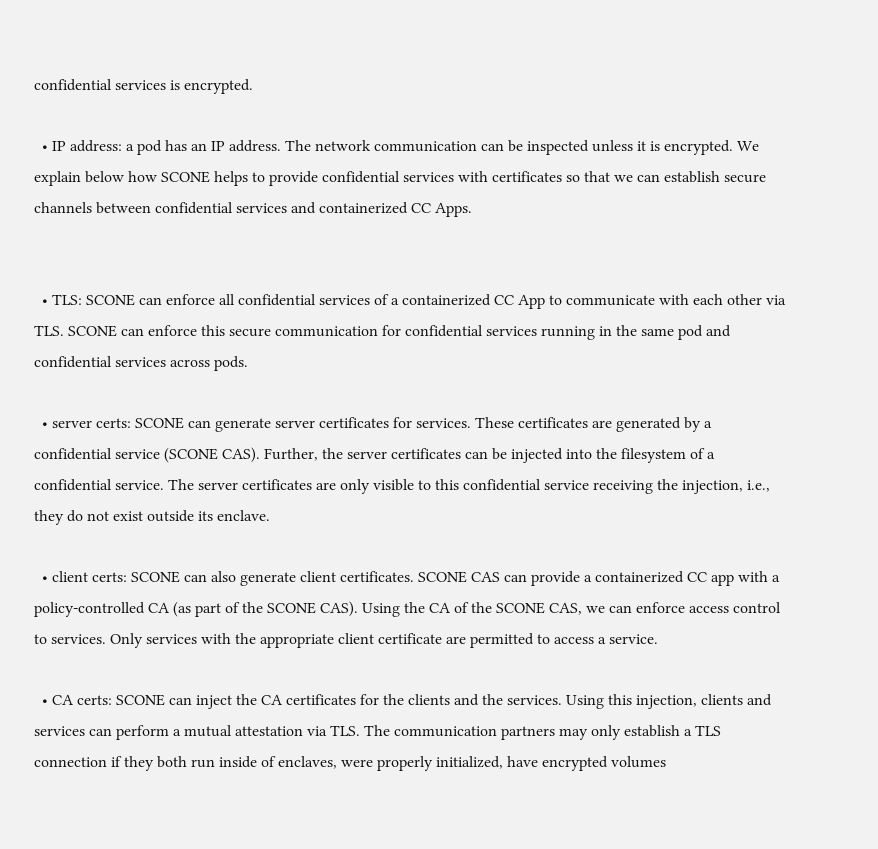confidential services is encrypted.

  • IP address: a pod has an IP address. The network communication can be inspected unless it is encrypted. We explain below how SCONE helps to provide confidential services with certificates so that we can establish secure channels between confidential services and containerized CC Apps.


  • TLS: SCONE can enforce all confidential services of a containerized CC App to communicate with each other via TLS. SCONE can enforce this secure communication for confidential services running in the same pod and confidential services across pods.

  • server certs: SCONE can generate server certificates for services. These certificates are generated by a confidential service (SCONE CAS). Further, the server certificates can be injected into the filesystem of a confidential service. The server certificates are only visible to this confidential service receiving the injection, i.e., they do not exist outside its enclave.

  • client certs: SCONE can also generate client certificates. SCONE CAS can provide a containerized CC app with a policy-controlled CA (as part of the SCONE CAS). Using the CA of the SCONE CAS, we can enforce access control to services. Only services with the appropriate client certificate are permitted to access a service.

  • CA certs: SCONE can inject the CA certificates for the clients and the services. Using this injection, clients and services can perform a mutual attestation via TLS. The communication partners may only establish a TLS connection if they both run inside of enclaves, were properly initialized, have encrypted volumes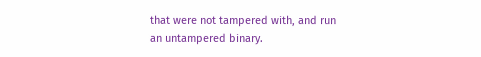that were not tampered with, and run an untampered binary.